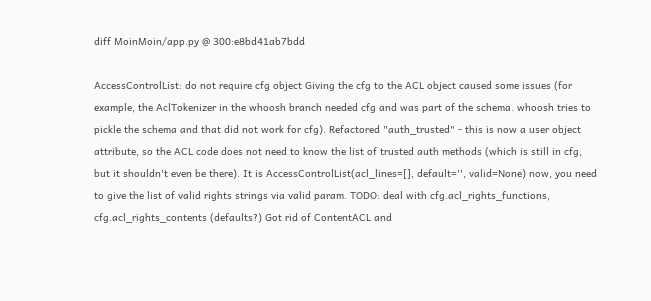diff MoinMoin/app.py @ 300:e8bd41ab7bdd

AccessControlList: do not require cfg object Giving the cfg to the ACL object caused some issues (for example, the AclTokenizer in the whoosh branch needed cfg and was part of the schema. whoosh tries to pickle the schema and that did not work for cfg). Refactored "auth_trusted" - this is now a user object attribute, so the ACL code does not need to know the list of trusted auth methods (which is still in cfg, but it shouldn't even be there). It is AccessControlList(acl_lines=[], default='', valid=None) now, you need to give the list of valid rights strings via valid param. TODO: deal with cfg.acl_rights_functions, cfg.acl_rights_contents (defaults?) Got rid of ContentACL and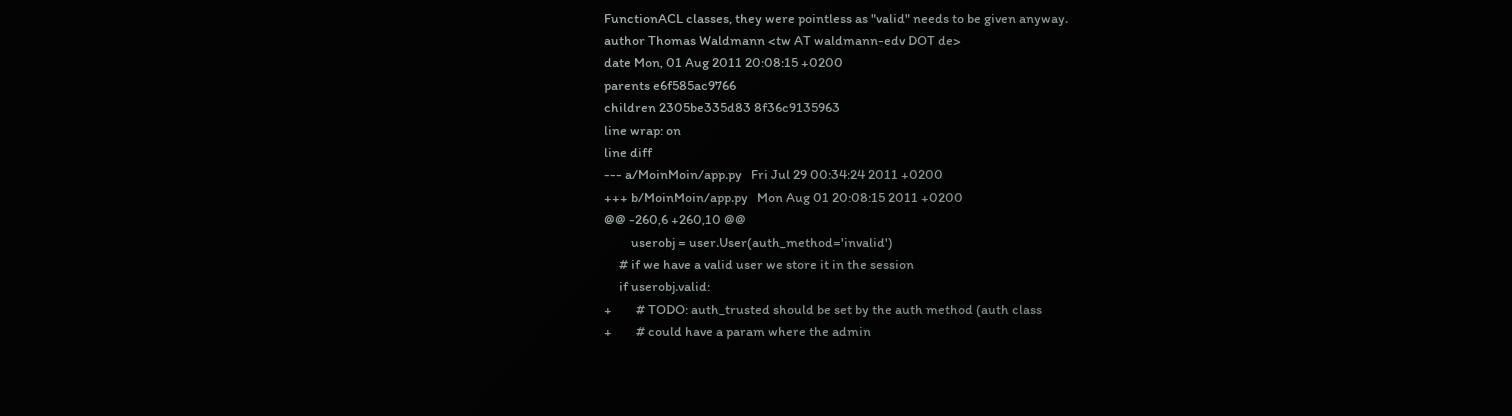FunctionACL classes, they were pointless as "valid" needs to be given anyway.
author Thomas Waldmann <tw AT waldmann-edv DOT de>
date Mon, 01 Aug 2011 20:08:15 +0200
parents e6f585ac9766
children 2305be335d83 8f36c9135963
line wrap: on
line diff
--- a/MoinMoin/app.py   Fri Jul 29 00:34:24 2011 +0200
+++ b/MoinMoin/app.py   Mon Aug 01 20:08:15 2011 +0200
@@ -260,6 +260,10 @@
         userobj = user.User(auth_method='invalid')
     # if we have a valid user we store it in the session
     if userobj.valid:
+        # TODO: auth_trusted should be set by the auth method (auth class
+        # could have a param where the admin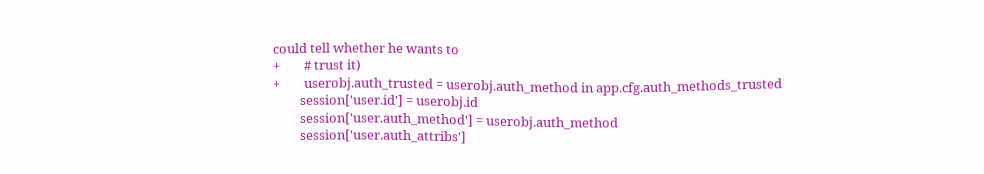could tell whether he wants to
+        # trust it)
+        userobj.auth_trusted = userobj.auth_method in app.cfg.auth_methods_trusted
         session['user.id'] = userobj.id
         session['user.auth_method'] = userobj.auth_method
         session['user.auth_attribs']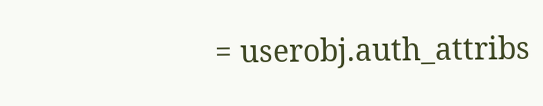= userobj.auth_attribs